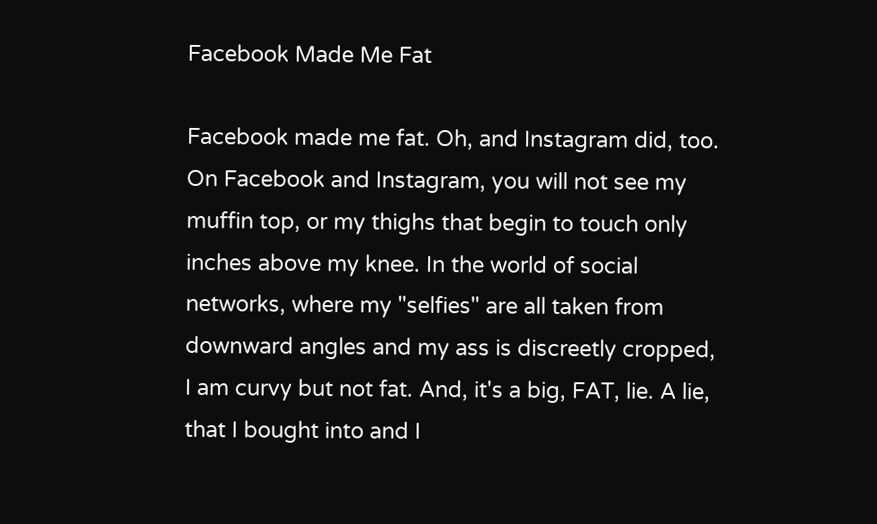Facebook Made Me Fat

Facebook made me fat. Oh, and Instagram did, too. On Facebook and Instagram, you will not see my muffin top, or my thighs that begin to touch only inches above my knee. In the world of social networks, where my "selfies" are all taken from downward angles and my ass is discreetly cropped, I am curvy but not fat. And, it's a big, FAT, lie. A lie, that I bought into and I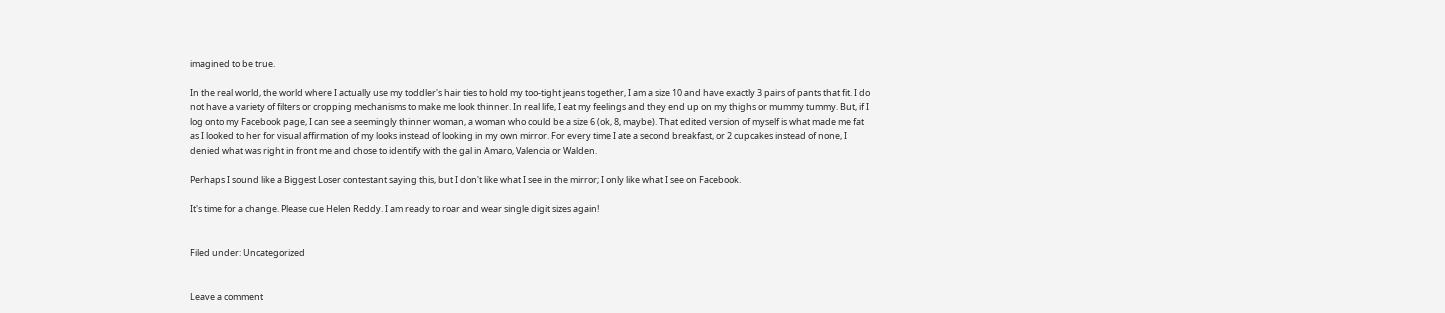imagined to be true.

In the real world, the world where I actually use my toddler's hair ties to hold my too-tight jeans together, I am a size 10 and have exactly 3 pairs of pants that fit. I do not have a variety of filters or cropping mechanisms to make me look thinner. In real life, I eat my feelings and they end up on my thighs or mummy tummy. But, if I log onto my Facebook page, I can see a seemingly thinner woman, a woman who could be a size 6 (ok, 8, maybe). That edited version of myself is what made me fat as I looked to her for visual affirmation of my looks instead of looking in my own mirror. For every time I ate a second breakfast, or 2 cupcakes instead of none, I denied what was right in front me and chose to identify with the gal in Amaro, Valencia or Walden.

Perhaps I sound like a Biggest Loser contestant saying this, but I don't like what I see in the mirror; I only like what I see on Facebook.

It's time for a change. Please cue Helen Reddy. I am ready to roar and wear single digit sizes again!


Filed under: Uncategorized


Leave a comment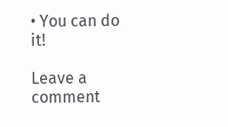• You can do it!

Leave a comment